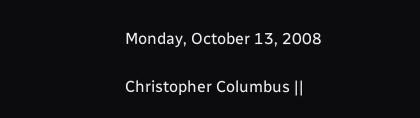Monday, October 13, 2008

Christopher Columbus ||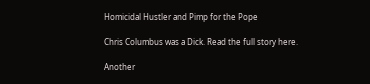Homicidal Hustler and Pimp for the Pope

Chris Columbus was a Dick. Read the full story here.

Another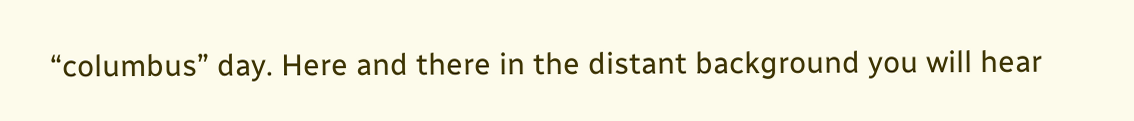“columbus” day. Here and there in the distant background you will hear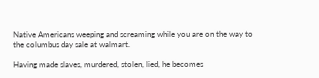Native Americans weeping and screaming while you are on the way to the columbus day sale at walmart.

Having made slaves, murdered, stolen, lied, he becomes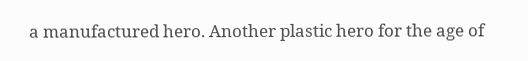a manufactured hero. Another plastic hero for the age of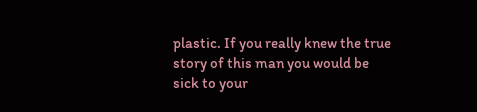plastic. If you really knew the true story of this man you would be sick to your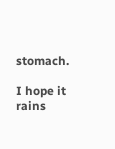stomach.

I hope it rains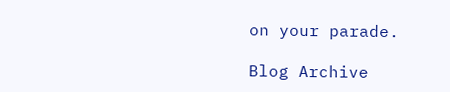on your parade.

Blog Archive